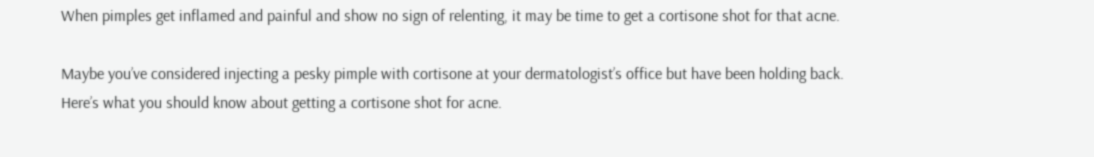When pimples get inflamed and painful and show no sign of relenting, it may be time to get a cortisone shot for that acne.

Maybe you’ve considered injecting a pesky pimple with cortisone at your dermatologist’s office but have been holding back. Here’s what you should know about getting a cortisone shot for acne.